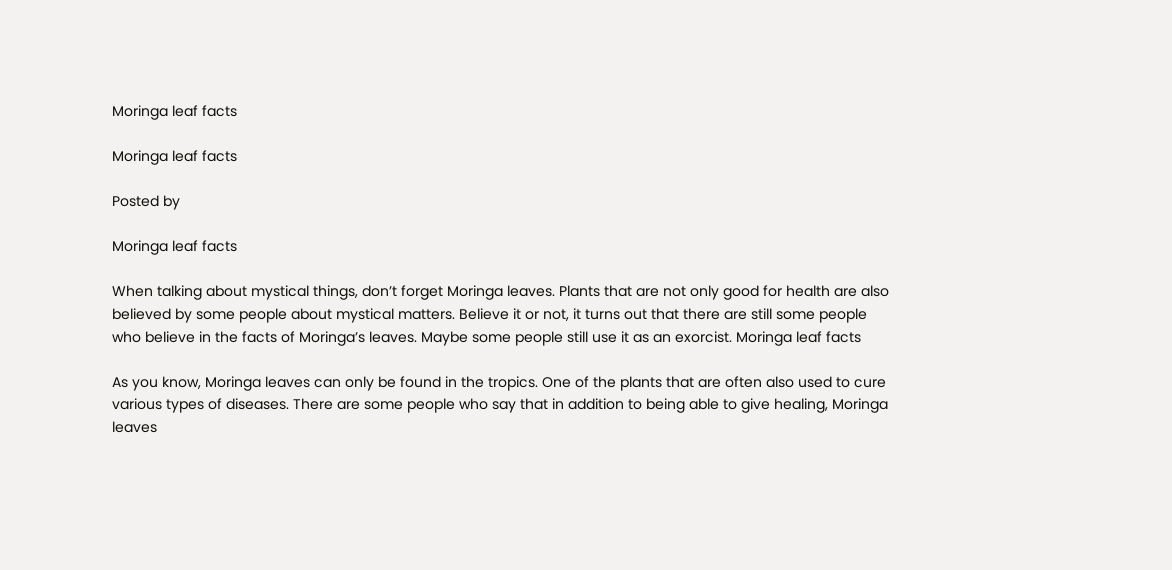Moringa leaf facts

Moringa leaf facts

Posted by

Moringa leaf facts

When talking about mystical things, don’t forget Moringa leaves. Plants that are not only good for health are also believed by some people about mystical matters. Believe it or not, it turns out that there are still some people who believe in the facts of Moringa’s leaves. Maybe some people still use it as an exorcist. Moringa leaf facts

As you know, Moringa leaves can only be found in the tropics. One of the plants that are often also used to cure various types of diseases. There are some people who say that in addition to being able to give healing, Moringa leaves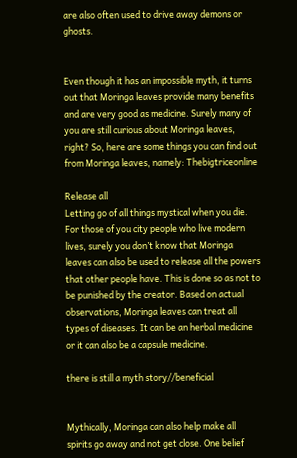are also often used to drive away demons or ghosts.


Even though it has an impossible myth, it turns out that Moringa leaves provide many benefits and are very good as medicine. Surely many of you are still curious about Moringa leaves, right? So, here are some things you can find out from Moringa leaves, namely: Thebigtriceonline

Release all
Letting go of all things mystical when you die. For those of you city people who live modern lives, surely you don’t know that Moringa leaves can also be used to release all the powers that other people have. This is done so as not to be punished by the creator. Based on actual observations, Moringa leaves can treat all types of diseases. It can be an herbal medicine or it can also be a capsule medicine.

there is still a myth story//beneficial


Mythically, Moringa can also help make all spirits go away and not get close. One belief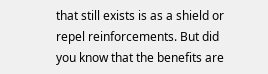that still exists is as a shield or repel reinforcements. But did you know that the benefits are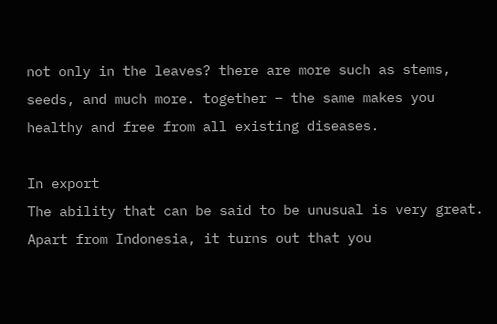not only in the leaves? there are more such as stems, seeds, and much more. together – the same makes you healthy and free from all existing diseases.

In export
The ability that can be said to be unusual is very great. Apart from Indonesia, it turns out that you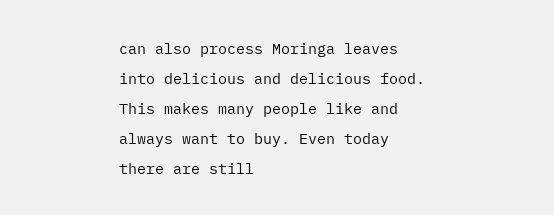can also process Moringa leaves into delicious and delicious food. This makes many people like and always want to buy. Even today there are still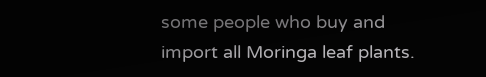some people who buy and import all Moringa leaf plants.